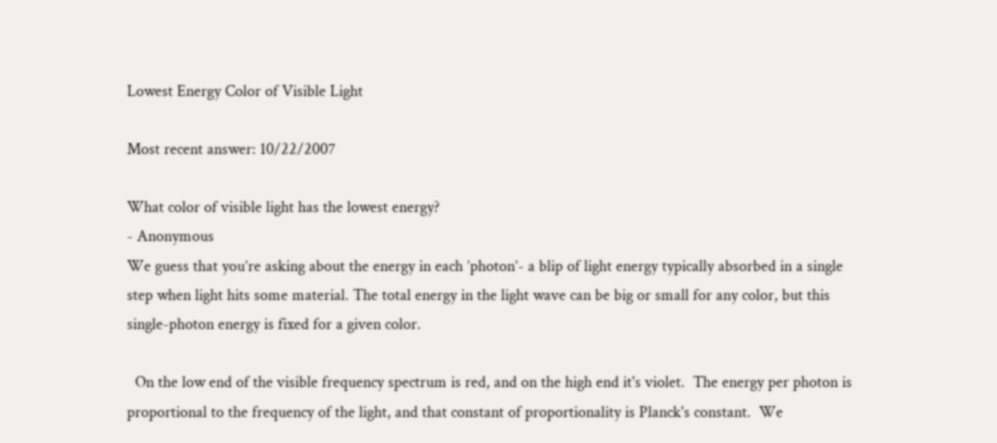Lowest Energy Color of Visible Light

Most recent answer: 10/22/2007

What color of visible light has the lowest energy?
- Anonymous
We guess that you’re asking about the energy in each ’photon’- a blip of light energy typically absorbed in a single step when light hits some material. The total energy in the light wave can be big or small for any color, but this single-photon energy is fixed for a given color.

  On the low end of the visible frequency spectrum is red, and on the high end it's violet.  The energy per photon is proportional to the frequency of the light, and that constant of proportionality is Planck's constant.  We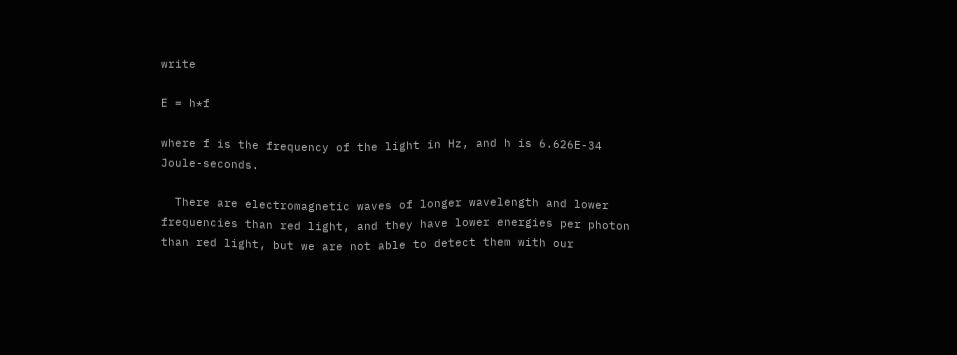write

E = h*f

where f is the frequency of the light in Hz, and h is 6.626E-34 Joule-seconds.

  There are electromagnetic waves of longer wavelength and lower frequencies than red light, and they have lower energies per photon than red light, but we are not able to detect them with our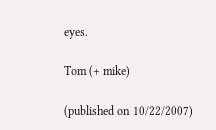eyes.

Tom (+ mike)

(published on 10/22/2007)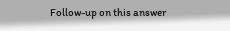Follow-up on this answer